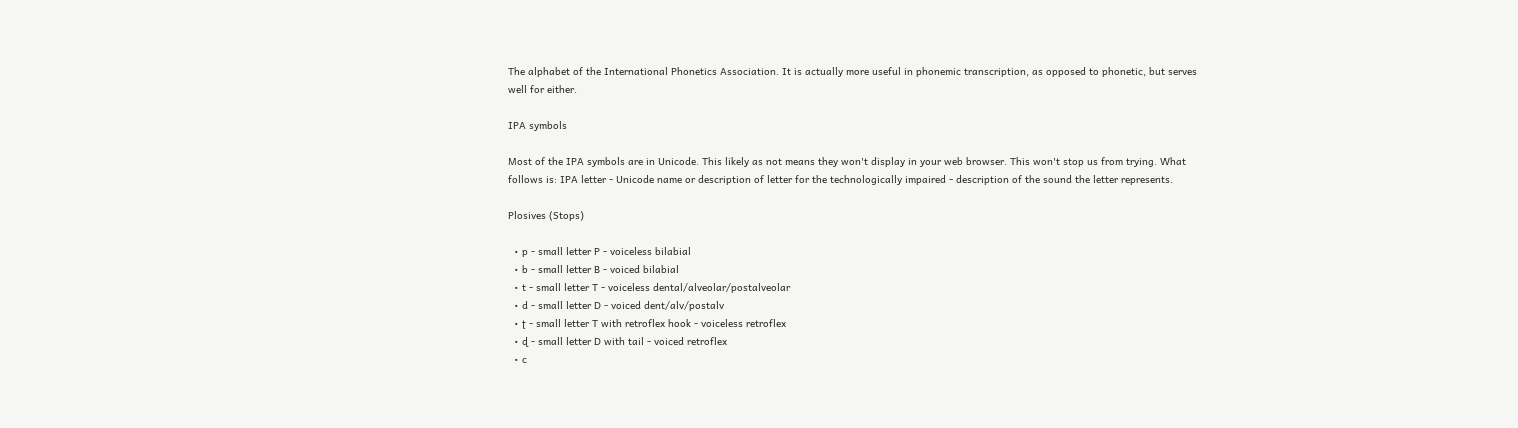The alphabet of the International Phonetics Association. It is actually more useful in phonemic transcription, as opposed to phonetic, but serves well for either.

IPA symbols

Most of the IPA symbols are in Unicode. This likely as not means they won't display in your web browser. This won't stop us from trying. What follows is: IPA letter - Unicode name or description of letter for the technologically impaired - description of the sound the letter represents.

Plosives (Stops)

  • p - small letter P - voiceless bilabial
  • b - small letter B - voiced bilabial
  • t - small letter T - voiceless dental/alveolar/postalveolar
  • d - small letter D - voiced dent/alv/postalv
  • ʈ - small letter T with retroflex hook - voiceless retroflex
  • ɖ - small letter D with tail - voiced retroflex
  • c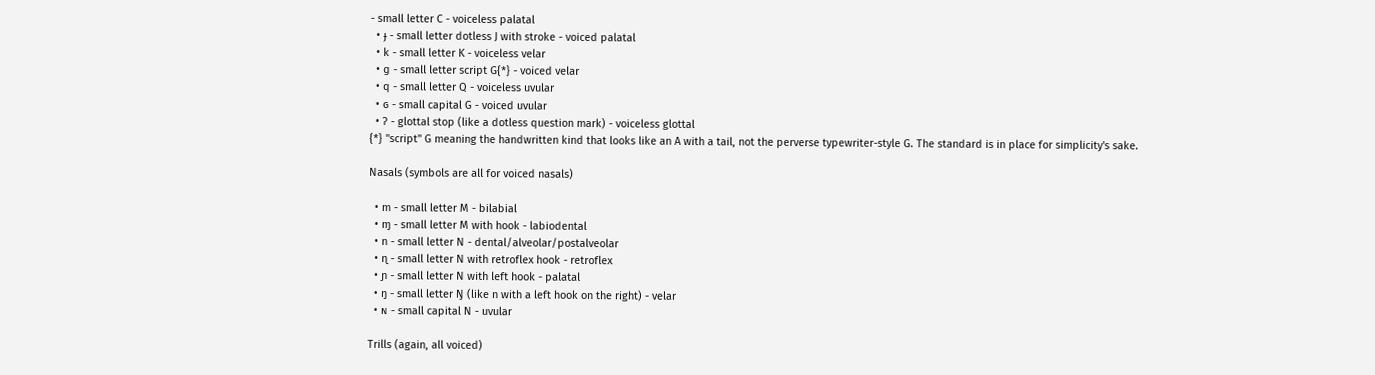- small letter C - voiceless palatal
  • ɟ - small letter dotless J with stroke - voiced palatal
  • k - small letter K - voiceless velar
  • ɡ - small letter script G{*} - voiced velar
  • q - small letter Q - voiceless uvular
  • ɢ - small capital G - voiced uvular
  • ʔ - glottal stop (like a dotless question mark) - voiceless glottal
{*} "script" G meaning the handwritten kind that looks like an A with a tail, not the perverse typewriter-style G. The standard is in place for simplicity's sake.

Nasals (symbols are all for voiced nasals)

  • m - small letter M - bilabial
  • ɱ - small letter M with hook - labiodental
  • n - small letter N - dental/alveolar/postalveolar
  • ɳ - small letter N with retroflex hook - retroflex
  • ɲ - small letter N with left hook - palatal
  • ŋ - small letter Ŋ (like n with a left hook on the right) - velar
  • ɴ - small capital N - uvular

Trills (again, all voiced)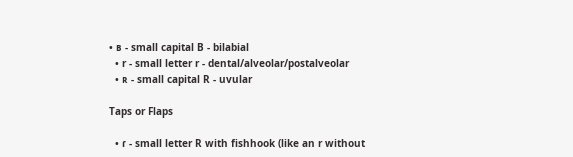• ʙ - small capital B - bilabial
  • r - small letter r - dental/alveolar/postalveolar
  • ʀ - small capital R - uvular

Taps or Flaps

  • ɾ - small letter R with fishhook (like an r without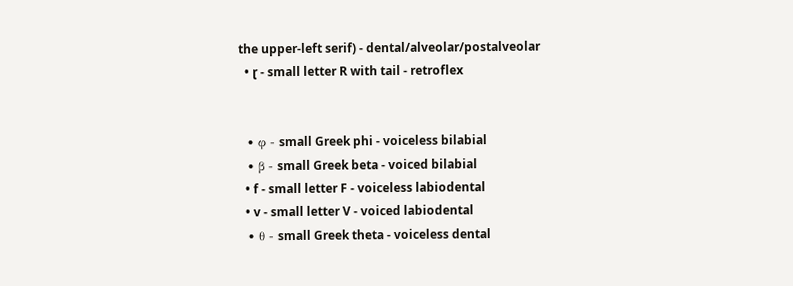the upper-left serif) - dental/alveolar/postalveolar
  • ɽ - small letter R with tail - retroflex


  • φ - small Greek phi - voiceless bilabial
  • β - small Greek beta - voiced bilabial
  • f - small letter F - voiceless labiodental
  • v - small letter V - voiced labiodental
  • θ - small Greek theta - voiceless dental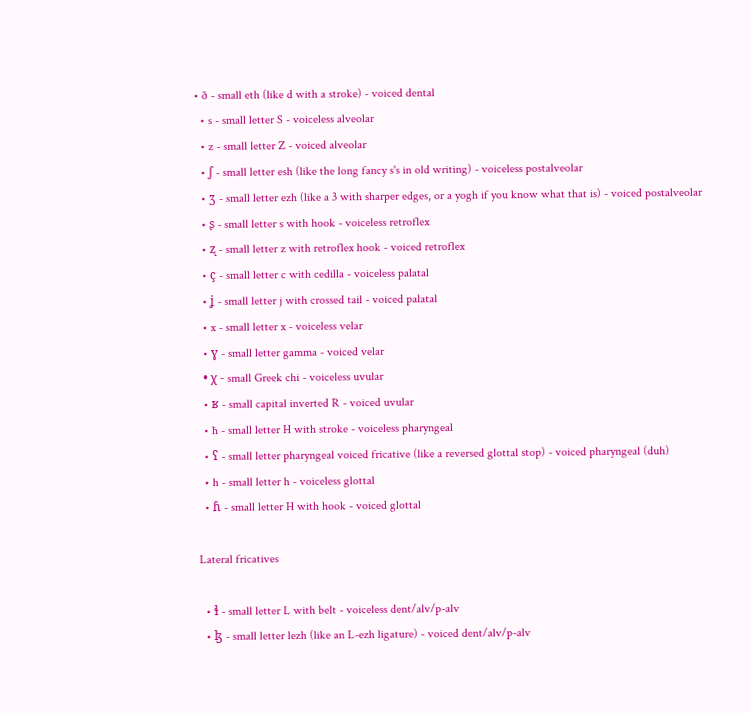• ð - small eth (like d with a stroke) - voiced dental
  • s - small letter S - voiceless alveolar
  • z - small letter Z - voiced alveolar
  • ʃ - small letter esh (like the long fancy s's in old writing) - voiceless postalveolar
  • ʒ - small letter ezh (like a 3 with sharper edges, or a yogh if you know what that is) - voiced postalveolar
  • ʂ - small letter s with hook - voiceless retroflex
  • ʐ - small letter z with retroflex hook - voiced retroflex
  • ç - small letter c with cedilla - voiceless palatal
  • ʝ - small letter j with crossed tail - voiced palatal
  • x - small letter x - voiceless velar
  • ɣ - small letter gamma - voiced velar
  • χ - small Greek chi - voiceless uvular
  • ʁ - small capital inverted R - voiced uvular
  • ħ - small letter H with stroke - voiceless pharyngeal
  • ʕ - small letter pharyngeal voiced fricative (like a reversed glottal stop) - voiced pharyngeal (duh)
  • h - small letter h - voiceless glottal
  • ɦ - small letter H with hook - voiced glottal

Lateral fricatives

  • ɬ - small letter L with belt - voiceless dent/alv/p-alv
  • ɮ - small letter lezh (like an L-ezh ligature) - voiced dent/alv/p-alv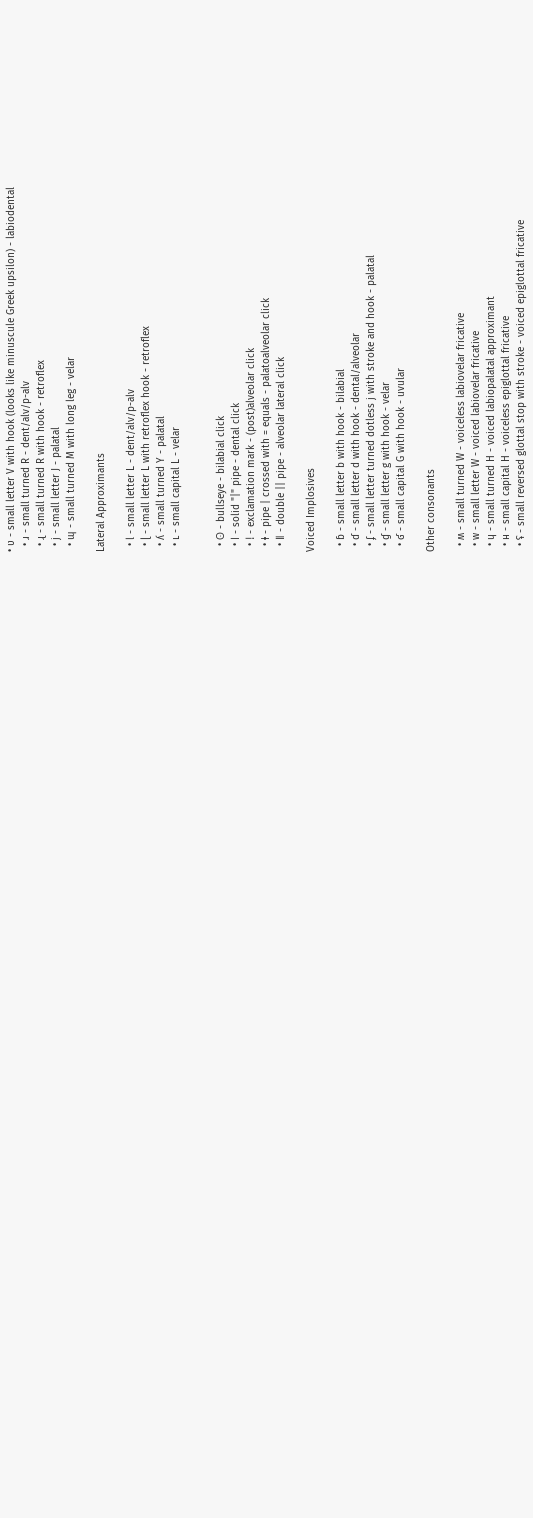• ʋ - small letter V with hook (looks like minuscule Greek upsilon) - labiodental
  • ɹ - small turned R - dent/alv/p-alv
  • ɻ - small turned R with hook - retroflex
  • j - small letter J - palatal
  • ɰ - small turned M with long leg - velar

Lateral Approximants

  • l - small letter L - dent/alv/p-alv
  • ɭ - small letter L with retroflex hook - retroflex
  • ʎ - small turned Y - palatal
  • ʟ - small capital L - velar


  • ʘ - bullseye - bilabial click
  • ǀ - solid "|" pipe - dental click
  • ǃ - exclamation mark - (post)alveolar click
  • ǂ - pipe | crossed with = equals - palatoalveolar click
  • ǁ - double || pipe - alveolar lateral click

Voiced Implosives

  • ɓ - small letter b with hook - bilabial
  • ɗ - small letter d with hook - dental/alveolar
  • ʄ - small letter turned dotless j with stroke and hook - palatal
  • ɠ - small letter g with hook - velar
  • ʛ - small capital G with hook - uvular

Other consonants

  • ʍ - small turned W - voiceless labiovelar fricative
  • w - small letter W - voiced labiovelar fricative
  • ɥ - small turned H - voiced labiopalatal approximant
  • ʜ - small capital H - voiceless epiglottal fricative
  • ʢ - small reversed glottal stop with stroke - voiced epiglottal fricative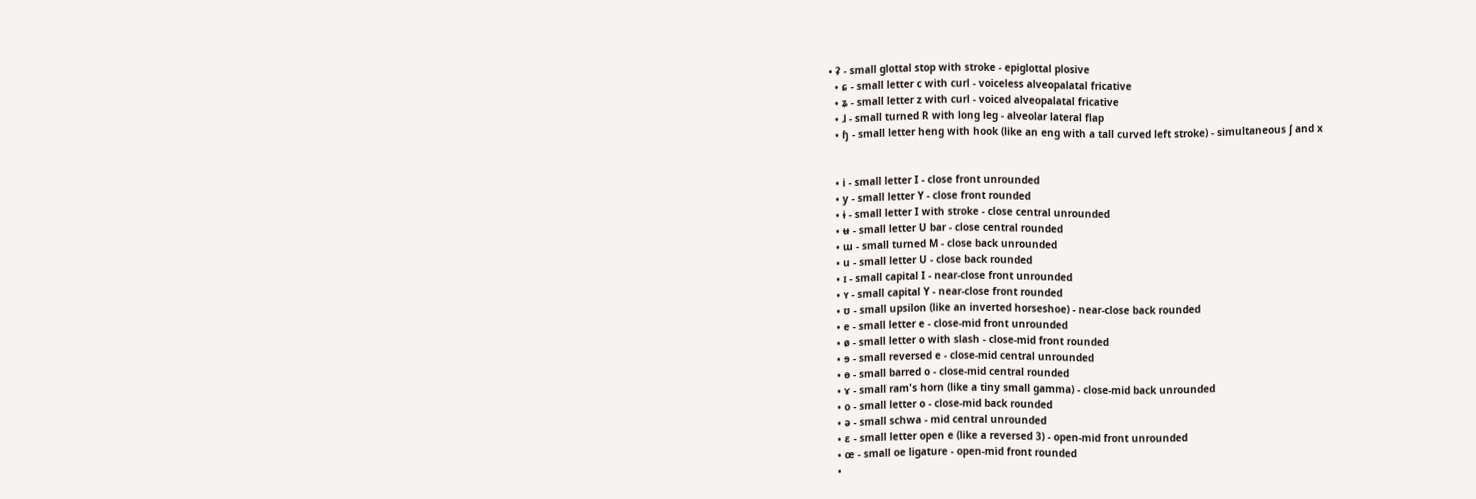• ʡ - small glottal stop with stroke - epiglottal plosive
  • ɕ - small letter c with curl - voiceless alveopalatal fricative
  • ʑ - small letter z with curl - voiced alveopalatal fricative
  • ɺ - small turned R with long leg - alveolar lateral flap
  • ɧ - small letter heng with hook (like an eng with a tall curved left stroke) - simultaneous ʃ and x


  • i - small letter I - close front unrounded
  • y - small letter Y - close front rounded
  • ɨ - small letter I with stroke - close central unrounded
  • ʉ - small letter U bar - close central rounded
  • ɯ - small turned M - close back unrounded
  • u - small letter U - close back rounded
  • ɪ - small capital I - near-close front unrounded
  • ʏ - small capital Y - near-close front rounded
  • ʊ - small upsilon (like an inverted horseshoe) - near-close back rounded
  • e - small letter e - close-mid front unrounded
  • ø - small letter o with slash - close-mid front rounded
  • ɘ - small reversed e - close-mid central unrounded
  • ɵ - small barred o - close-mid central rounded
  • ɤ - small ram's horn (like a tiny small gamma) - close-mid back unrounded
  • o - small letter o - close-mid back rounded
  • ə - small schwa - mid central unrounded
  • ɛ - small letter open e (like a reversed 3) - open-mid front unrounded
  • œ - small oe ligature - open-mid front rounded
  •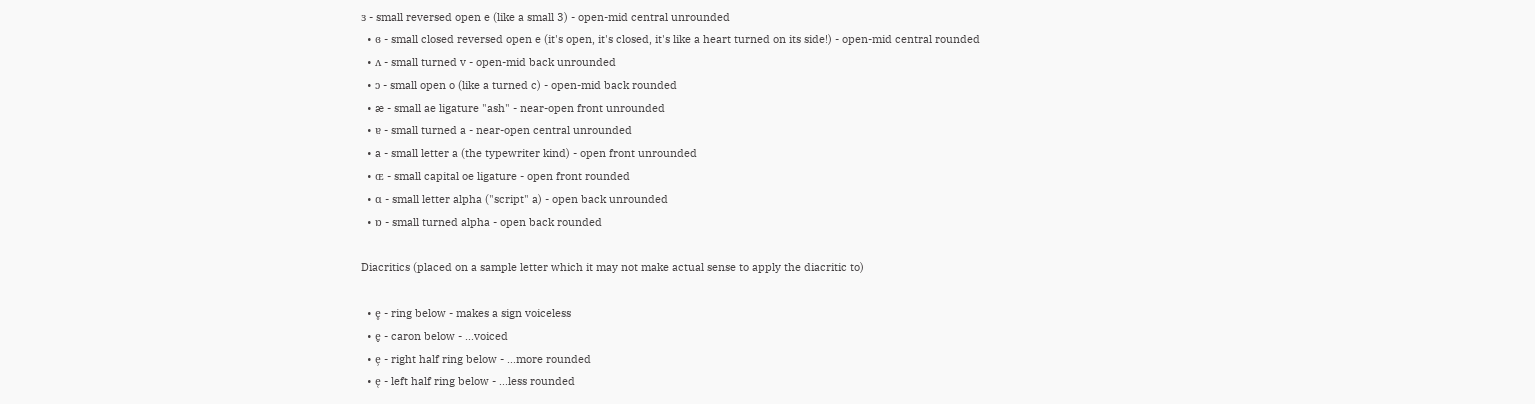ɜ - small reversed open e (like a small 3) - open-mid central unrounded
  • ɞ - small closed reversed open e (it's open, it's closed, it's like a heart turned on its side!) - open-mid central rounded
  • ʌ - small turned v - open-mid back unrounded
  • ɔ - small open o (like a turned c) - open-mid back rounded
  • æ - small ae ligature "ash" - near-open front unrounded
  • ɐ - small turned a - near-open central unrounded
  • a - small letter a (the typewriter kind) - open front unrounded
  • ɶ - small capital oe ligature - open front rounded
  • ɑ - small letter alpha ("script" a) - open back unrounded
  • ɒ - small turned alpha - open back rounded

Diacritics (placed on a sample letter which it may not make actual sense to apply the diacritic to)

  • e̥ - ring below - makes a sign voiceless
  • e̬ - caron below - ...voiced
  • e̹ - right half ring below - ...more rounded
  • e̜ - left half ring below - ...less rounded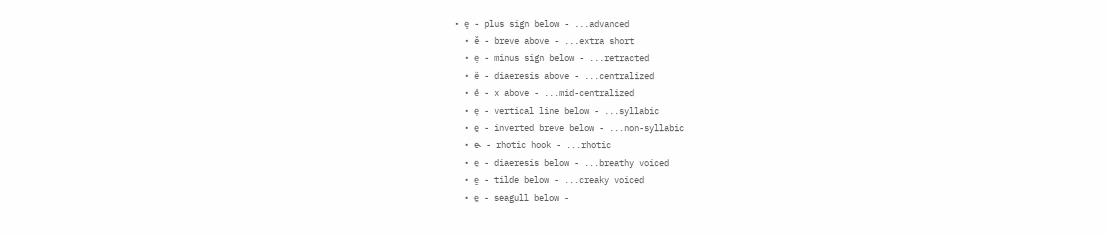• e̟ - plus sign below - ...advanced
  • ĕ - breve above - ...extra short
  • e̠ - minus sign below - ...retracted
  • ë - diaeresis above - ...centralized
  • e̽ - x above - ...mid-centralized
  • e̩ - vertical line below - ...syllabic
  • e̯ - inverted breve below - ...non-syllabic
  • e˞ - rhotic hook - ...rhotic
  • e̤ - diaeresis below - ...breathy voiced
  • ḛ - tilde below - ...creaky voiced
  • e̼ - seagull below -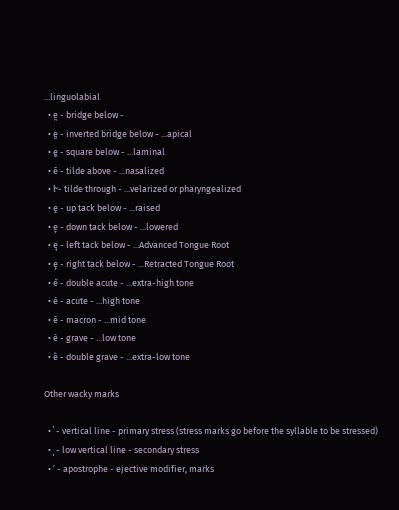...linguolabial
  • e̪ - bridge below -
  • e̺ - inverted bridge below - ...apical
  • e̻ - square below - ...laminal
  • ẽ - tilde above - ...nasalized
  • l̴ - tilde through - ...velarized or pharyngealized
  • e̝ - up tack below - ...raised
  • e̞ - down tack below - ...lowered
  • e̘ - left tack below - ...Advanced Tongue Root
  • e̙ - right tack below - ...Retracted Tongue Root
  • e̋ - double acute - ...extra-high tone
  • é - acute - ...high tone
  • ē - macron - ...mid tone
  • è - grave - ...low tone
  • ȅ - double grave - ...extra-low tone

Other wacky marks

  • ˈ - vertical line - primary stress (stress marks go before the syllable to be stressed)
  • ˌ - low vertical line - secondary stress
  • ʼ - apostrophe - ejective modifier, marks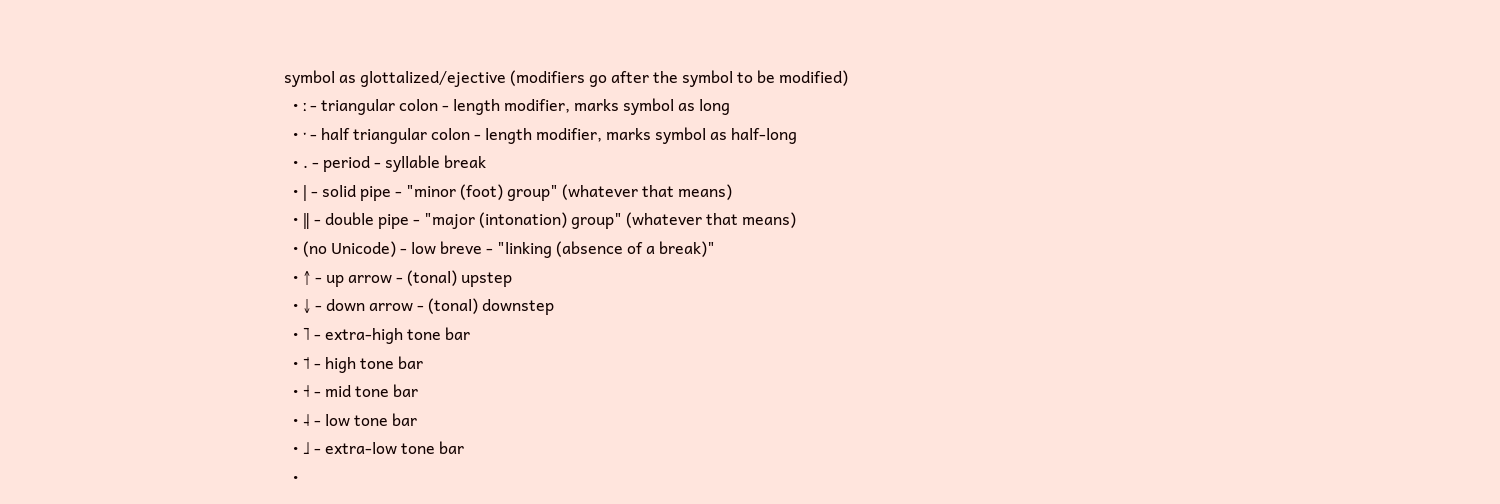symbol as glottalized/ejective (modifiers go after the symbol to be modified)
  • ː - triangular colon - length modifier, marks symbol as long
  • ˑ - half triangular colon - length modifier, marks symbol as half-long
  • . - period - syllable break
  • ǀ - solid pipe - "minor (foot) group" (whatever that means)
  • ǁ - double pipe - "major (intonation) group" (whatever that means)
  • (no Unicode) - low breve - "linking (absence of a break)"
  • ↑ - up arrow - (tonal) upstep
  • ↓ - down arrow - (tonal) downstep
  • ˥ - extra-high tone bar
  • ˦ - high tone bar
  • ˧ - mid tone bar
  • ˨ - low tone bar
  • ˩ - extra-low tone bar
  •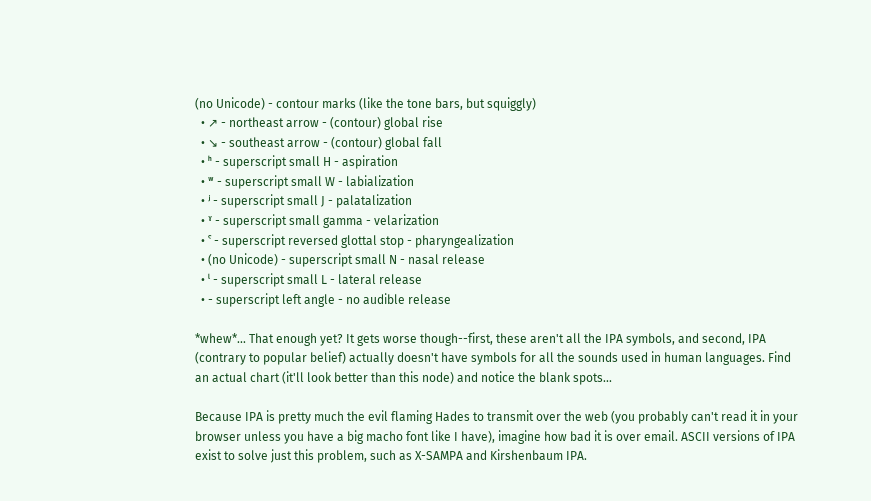(no Unicode) - contour marks (like the tone bars, but squiggly)
  • ↗ - northeast arrow - (contour) global rise
  • ↘ - southeast arrow - (contour) global fall
  • ʰ - superscript small H - aspiration
  • ʷ - superscript small W - labialization
  • ʲ - superscript small J - palatalization
  • ˠ - superscript small gamma - velarization
  • ˁ - superscript reversed glottal stop - pharyngealization
  • (no Unicode) - superscript small N - nasal release
  • ˡ - superscript small L - lateral release
  • - superscript left angle - no audible release

*whew*... That enough yet? It gets worse though--first, these aren't all the IPA symbols, and second, IPA (contrary to popular belief) actually doesn't have symbols for all the sounds used in human languages. Find an actual chart (it'll look better than this node) and notice the blank spots...

Because IPA is pretty much the evil flaming Hades to transmit over the web (you probably can't read it in your browser unless you have a big macho font like I have), imagine how bad it is over email. ASCII versions of IPA exist to solve just this problem, such as X-SAMPA and Kirshenbaum IPA.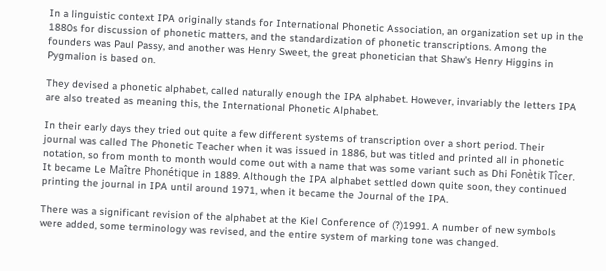In a linguistic context IPA originally stands for International Phonetic Association, an organization set up in the 1880s for discussion of phonetic matters, and the standardization of phonetic transcriptions. Among the founders was Paul Passy, and another was Henry Sweet, the great phonetician that Shaw's Henry Higgins in Pygmalion is based on.

They devised a phonetic alphabet, called naturally enough the IPA alphabet. However, invariably the letters IPA are also treated as meaning this, the International Phonetic Alphabet.

In their early days they tried out quite a few different systems of transcription over a short period. Their journal was called The Phonetic Teacher when it was issued in 1886, but was titled and printed all in phonetic notation, so from month to month would come out with a name that was some variant such as Dhi Fonètik Tîcer. It became Le Maître Phonétique in 1889. Although the IPA alphabet settled down quite soon, they continued printing the journal in IPA until around 1971, when it became the Journal of the IPA.

There was a significant revision of the alphabet at the Kiel Conference of (?)1991. A number of new symbols were added, some terminology was revised, and the entire system of marking tone was changed.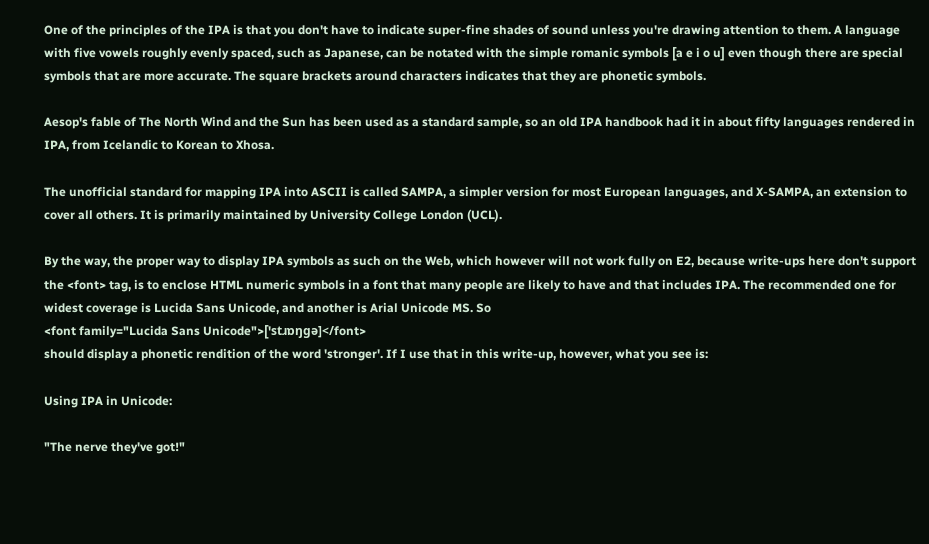One of the principles of the IPA is that you don't have to indicate super-fine shades of sound unless you're drawing attention to them. A language with five vowels roughly evenly spaced, such as Japanese, can be notated with the simple romanic symbols [a e i o u] even though there are special symbols that are more accurate. The square brackets around characters indicates that they are phonetic symbols.

Aesop's fable of The North Wind and the Sun has been used as a standard sample, so an old IPA handbook had it in about fifty languages rendered in IPA, from Icelandic to Korean to Xhosa.

The unofficial standard for mapping IPA into ASCII is called SAMPA, a simpler version for most European languages, and X-SAMPA, an extension to cover all others. It is primarily maintained by University College London (UCL).

By the way, the proper way to display IPA symbols as such on the Web, which however will not work fully on E2, because write-ups here don't support the <font> tag, is to enclose HTML numeric symbols in a font that many people are likely to have and that includes IPA. The recommended one for widest coverage is Lucida Sans Unicode, and another is Arial Unicode MS. So
<font family="Lucida Sans Unicode">['stɹɒŋgə]</font>
should display a phonetic rendition of the word 'stronger'. If I use that in this write-up, however, what you see is:

Using IPA in Unicode:

"The nerve they've got!"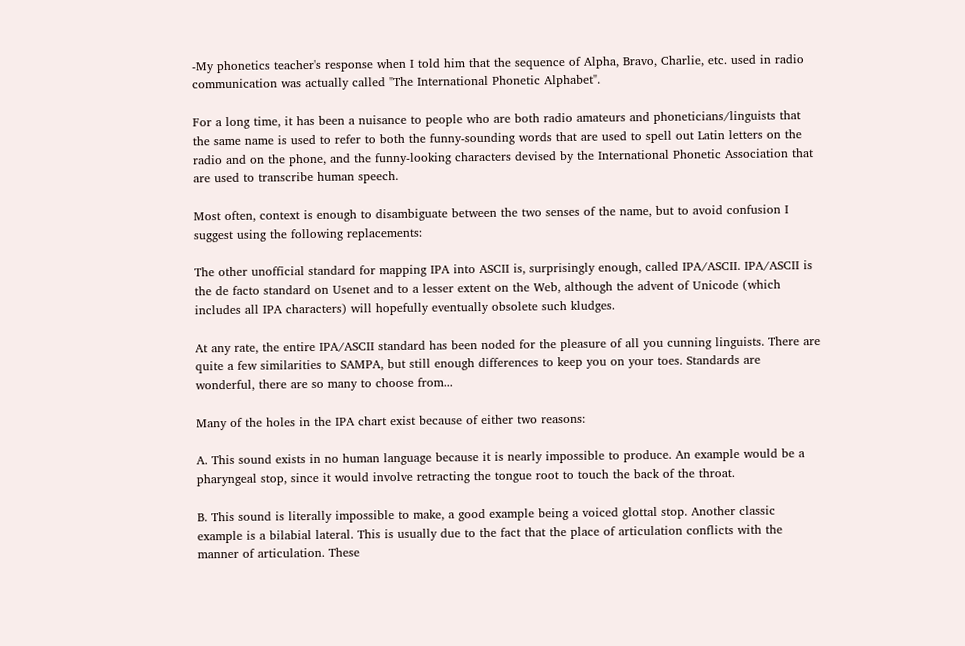-My phonetics teacher's response when I told him that the sequence of Alpha, Bravo, Charlie, etc. used in radio communication was actually called "The International Phonetic Alphabet".

For a long time, it has been a nuisance to people who are both radio amateurs and phoneticians/linguists that the same name is used to refer to both the funny-sounding words that are used to spell out Latin letters on the radio and on the phone, and the funny-looking characters devised by the International Phonetic Association that are used to transcribe human speech.

Most often, context is enough to disambiguate between the two senses of the name, but to avoid confusion I suggest using the following replacements:

The other unofficial standard for mapping IPA into ASCII is, surprisingly enough, called IPA/ASCII. IPA/ASCII is the de facto standard on Usenet and to a lesser extent on the Web, although the advent of Unicode (which includes all IPA characters) will hopefully eventually obsolete such kludges.

At any rate, the entire IPA/ASCII standard has been noded for the pleasure of all you cunning linguists. There are quite a few similarities to SAMPA, but still enough differences to keep you on your toes. Standards are wonderful, there are so many to choose from...

Many of the holes in the IPA chart exist because of either two reasons:

A. This sound exists in no human language because it is nearly impossible to produce. An example would be a pharyngeal stop, since it would involve retracting the tongue root to touch the back of the throat.

B. This sound is literally impossible to make, a good example being a voiced glottal stop. Another classic example is a bilabial lateral. This is usually due to the fact that the place of articulation conflicts with the manner of articulation. These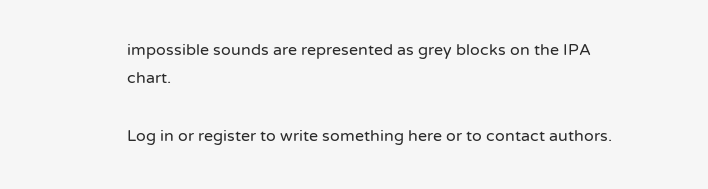impossible sounds are represented as grey blocks on the IPA chart.

Log in or register to write something here or to contact authors.